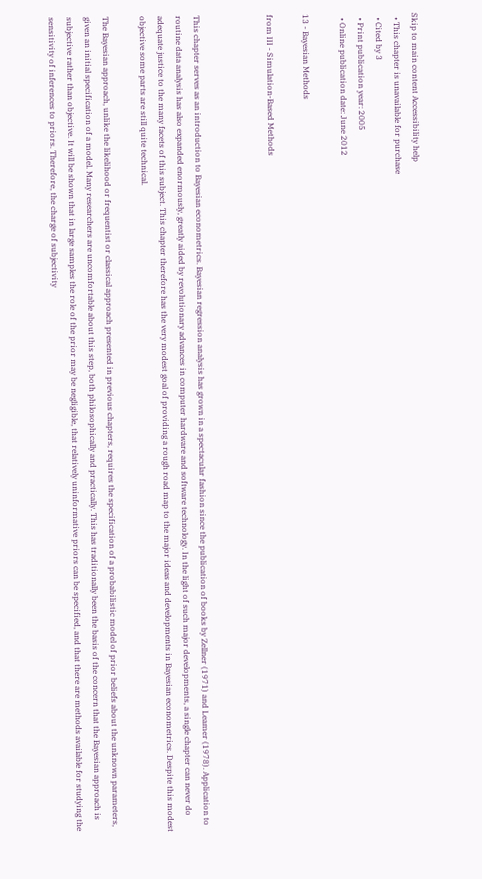Skip to main content Accessibility help
  • This chapter is unavailable for purchase
  • Cited by 3
  • Print publication year: 2005
  • Online publication date: June 2012

13 - Bayesian Methods

from III - Simulation-Based Methods



This chapter serves as an introduction to Bayesian econometrics. Bayesian regression analysis has grown in a spectacular fashion since the publication of books by Zellner (1971) and Leamer (1978). Application to routine data analysis has also expanded enormously, greatly aided by revolutionary advances in computer hardware and software technology. In the light of such major developments, a single chapter can never do adequate justice to the many facets of this subject. This chapter therefore has the very modest goal of providing a rough road map to the major ideas and developments in Bayesian econometrics. Despite this modest objective some parts are still quite technical.

The Bayesian approach, unlike the likelihood or frequentist or classical approach presented in previous chapters, requires the specification of a probabilistic model of prior beliefs about the unknown parameters, given an initial specification of a model. Many researchers are uncomfortable about this step, both philosophically and practically. This has traditionally been the basis of the concern that the Bayesian approach is subjective rather than objective. It will be shown that in large samples the role of the prior may be negligible, that relatively uninformative priors can be specified, and that there are methods available for studying the sensitivity of inferences to priors. Therefore, the charge of subjectivity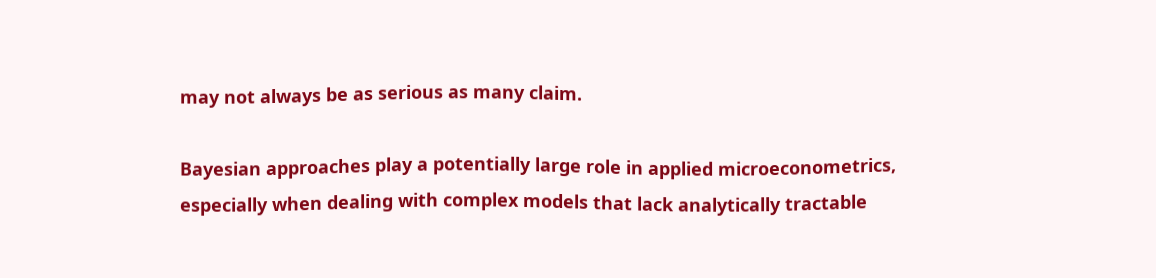may not always be as serious as many claim.

Bayesian approaches play a potentially large role in applied microeconometrics, especially when dealing with complex models that lack analytically tractable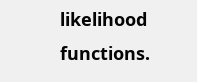likelihood functions.